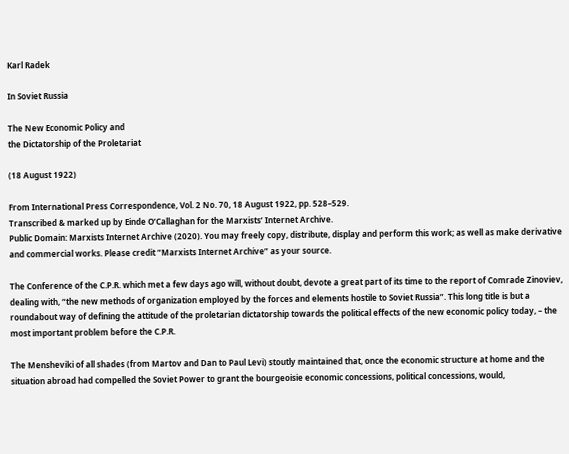Karl Radek

In Soviet Russia

The New Economic Policy and
the Dictatorship of the Proletariat

(18 August 1922)

From International Press Correspondence, Vol. 2 No. 70, 18 August 1922, pp. 528–529.
Transcribed & marked up by Einde O’Callaghan for the Marxists’ Internet Archive.
Public Domain: Marxists Internet Archive (2020). You may freely copy, distribute, display and perform this work; as well as make derivative and commercial works. Please credit “Marxists Internet Archive” as your source.

The Conference of the C.P.R. which met a few days ago will, without doubt, devote a great part of its time to the report of Comrade Zinoviev, dealing with, “the new methods of organization employed by the forces and elements hostile to Soviet Russia”. This long title is but a roundabout way of defining the attitude of the proletarian dictatorship towards the political effects of the new economic policy today, – the most important problem before the C.P.R.

The Mensheviki of all shades (from Martov and Dan to Paul Levi) stoutly maintained that, once the economic structure at home and the situation abroad had compelled the Soviet Power to grant the bourgeoisie economic concessions, political concessions, would,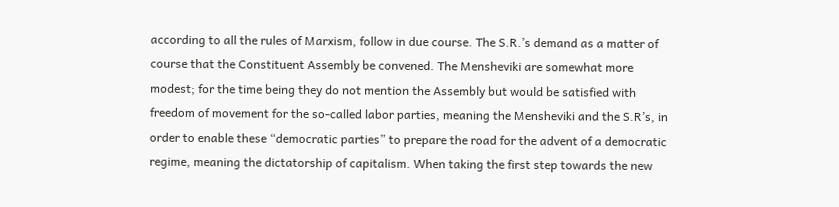according to all the rules of Marxism, follow in due course. The S.R.’s demand as a matter of course that the Constituent Assembly be convened. The Mensheviki are somewhat more modest; for the time being they do not mention the Assembly but would be satisfied with freedom of movement for the so-called labor parties, meaning the Mensheviki and the S.R’s, in order to enable these “democratic parties” to prepare the road for the advent of a democratic regime, meaning the dictatorship of capitalism. When taking the first step towards the new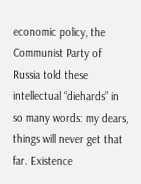economic policy, the Communist Party of Russia told these intellectual “diehards” in so many words: my dears, things will never get that far. Existence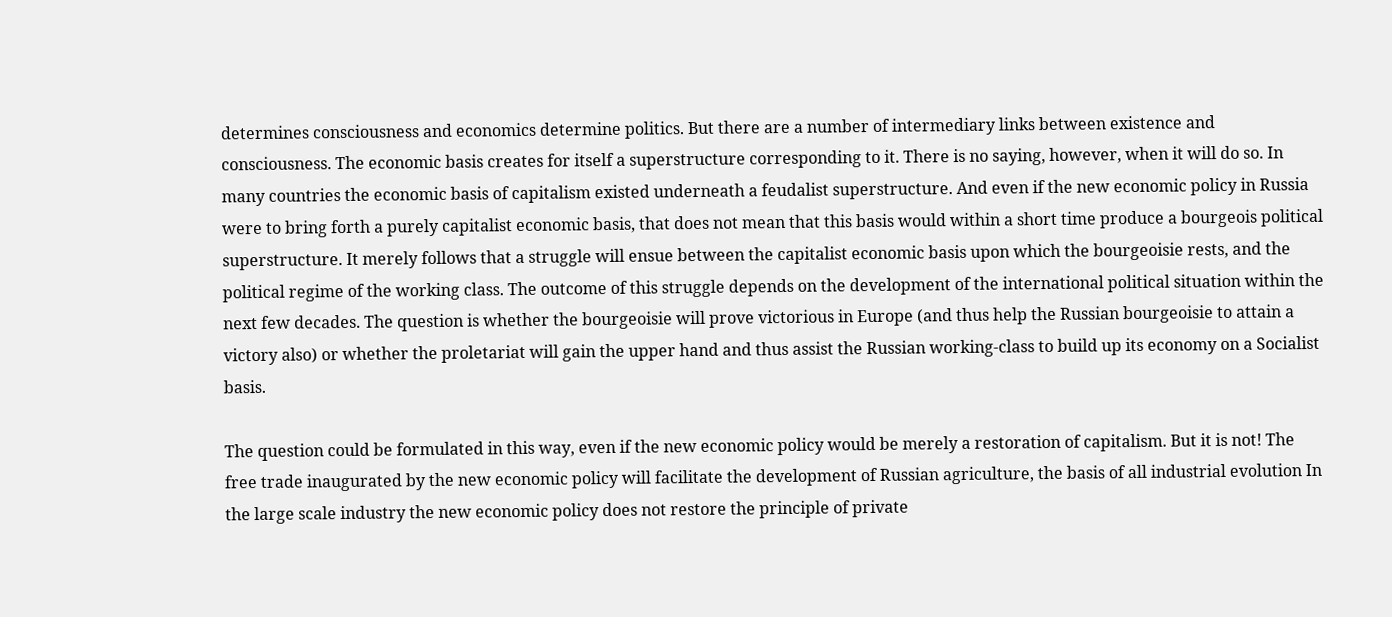determines consciousness and economics determine politics. But there are a number of intermediary links between existence and consciousness. The economic basis creates for itself a superstructure corresponding to it. There is no saying, however, when it will do so. In many countries the economic basis of capitalism existed underneath a feudalist superstructure. And even if the new economic policy in Russia were to bring forth a purely capitalist economic basis, that does not mean that this basis would within a short time produce a bourgeois political superstructure. It merely follows that a struggle will ensue between the capitalist economic basis upon which the bourgeoisie rests, and the political regime of the working class. The outcome of this struggle depends on the development of the international political situation within the next few decades. The question is whether the bourgeoisie will prove victorious in Europe (and thus help the Russian bourgeoisie to attain a victory also) or whether the proletariat will gain the upper hand and thus assist the Russian working-class to build up its economy on a Socialist basis.

The question could be formulated in this way, even if the new economic policy would be merely a restoration of capitalism. But it is not! The free trade inaugurated by the new economic policy will facilitate the development of Russian agriculture, the basis of all industrial evolution In the large scale industry the new economic policy does not restore the principle of private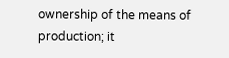ownership of the means of production; it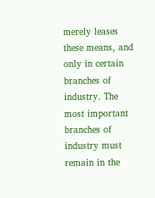merely leases these means, and only in certain branches of industry. The most important branches of industry must remain in the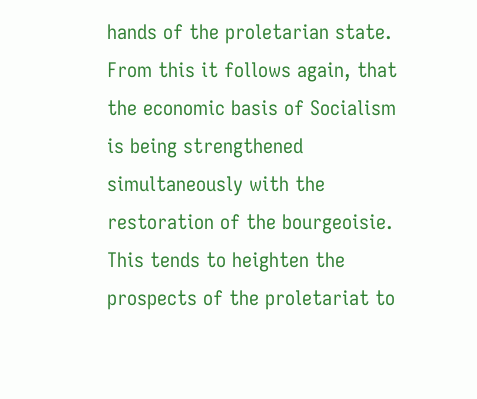hands of the proletarian state. From this it follows again, that the economic basis of Socialism is being strengthened simultaneously with the restoration of the bourgeoisie. This tends to heighten the prospects of the proletariat to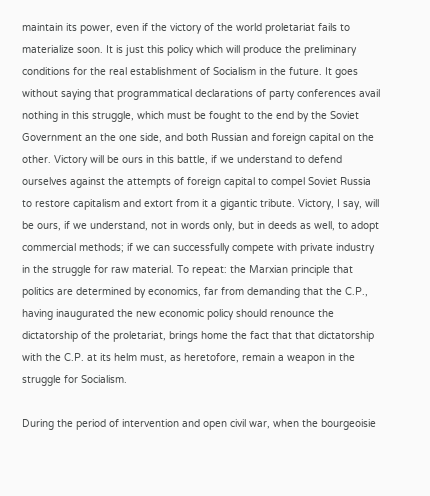maintain its power, even if the victory of the world proletariat fails to materialize soon. It is just this policy which will produce the preliminary conditions for the real establishment of Socialism in the future. It goes without saying that programmatical declarations of party conferences avail nothing in this struggle, which must be fought to the end by the Soviet Government an the one side, and both Russian and foreign capital on the other. Victory will be ours in this battle, if we understand to defend ourselves against the attempts of foreign capital to compel Soviet Russia to restore capitalism and extort from it a gigantic tribute. Victory, I say, will be ours, if we understand, not in words only, but in deeds as well, to adopt commercial methods; if we can successfully compete with private industry in the struggle for raw material. To repeat: the Marxian principle that politics are determined by economics, far from demanding that the C.P., having inaugurated the new economic policy should renounce the dictatorship of the proletariat, brings home the fact that that dictatorship with the C.P. at its helm must, as heretofore, remain a weapon in the struggle for Socialism.

During the period of intervention and open civil war, when the bourgeoisie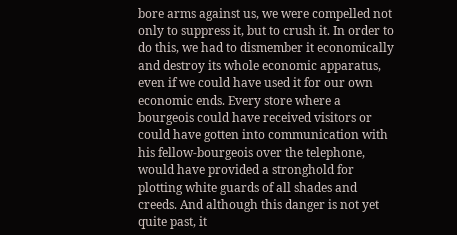bore arms against us, we were compelled not only to suppress it, but to crush it. In order to do this, we had to dismember it economically and destroy its whole economic apparatus, even if we could have used it for our own economic ends. Every store where a bourgeois could have received visitors or could have gotten into communication with his fellow-bourgeois over the telephone, would have provided a stronghold for plotting white guards of all shades and creeds. And although this danger is not yet quite past, it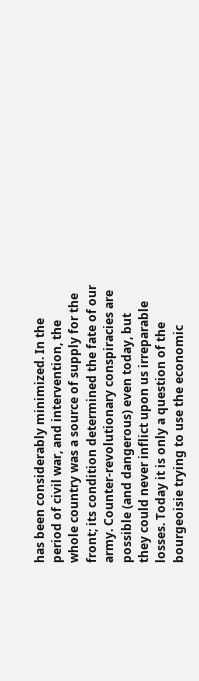has been considerably minimized. In the period of civil war, and intervention, the whole country was a source of supply for the front; its condition determined the fate of our army. Counter-revolutionary conspiracies are possible (and dangerous) even today, but they could never inflict upon us irreparable losses. Today it is only a question of the bourgeoisie trying to use the economic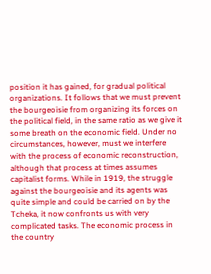position it has gained, for gradual political organizations. It follows that we must prevent the bourgeoisie from organizing its forces on the political field, in the same ratio as we give it some breath on the economic field. Under no circumstances, however, must we interfere with the process of economic reconstruction, although that process at times assumes capitalist forms. While in 1919, the struggle against the bourgeoisie and its agents was quite simple and could be carried on by the Tcheka, it now confronts us with very complicated tasks. The economic process in the country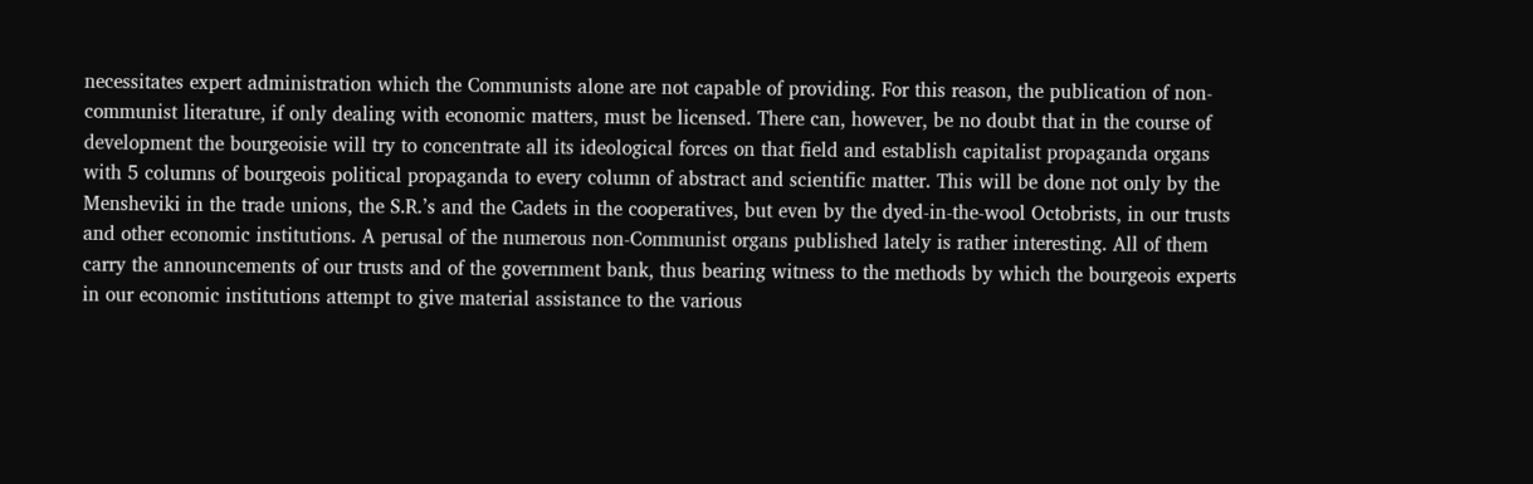necessitates expert administration which the Communists alone are not capable of providing. For this reason, the publication of non-communist literature, if only dealing with economic matters, must be licensed. There can, however, be no doubt that in the course of development the bourgeoisie will try to concentrate all its ideological forces on that field and establish capitalist propaganda organs with 5 columns of bourgeois political propaganda to every column of abstract and scientific matter. This will be done not only by the Mensheviki in the trade unions, the S.R.’s and the Cadets in the cooperatives, but even by the dyed-in-the-wool Octobrists, in our trusts and other economic institutions. A perusal of the numerous non-Communist organs published lately is rather interesting. All of them carry the announcements of our trusts and of the government bank, thus bearing witness to the methods by which the bourgeois experts in our economic institutions attempt to give material assistance to the various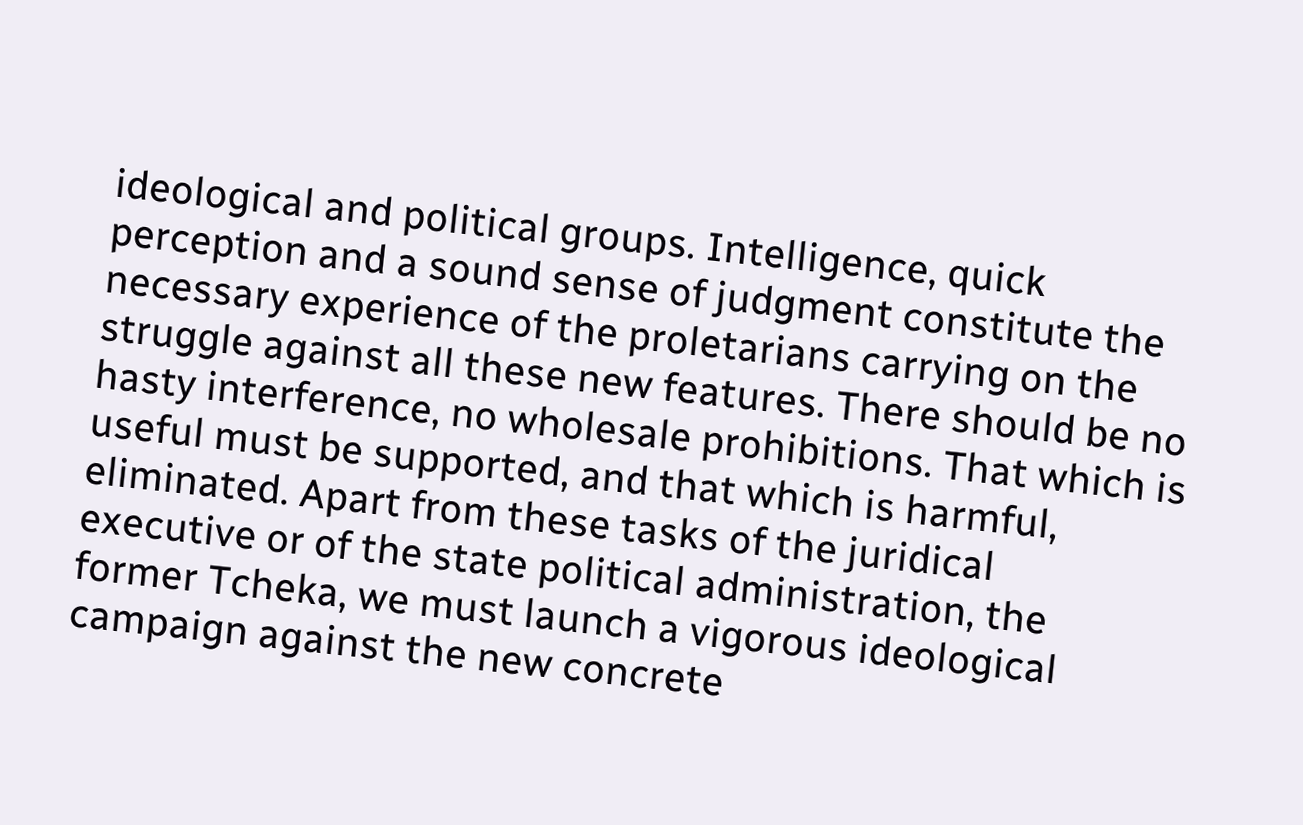ideological and political groups. Intelligence, quick perception and a sound sense of judgment constitute the necessary experience of the proletarians carrying on the struggle against all these new features. There should be no hasty interference, no wholesale prohibitions. That which is useful must be supported, and that which is harmful, eliminated. Apart from these tasks of the juridical executive or of the state political administration, the former Tcheka, we must launch a vigorous ideological campaign against the new concrete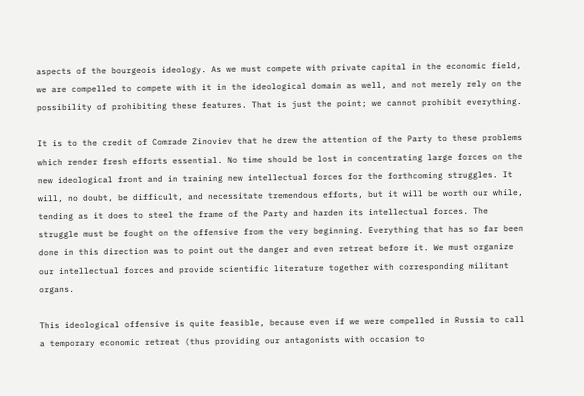aspects of the bourgeois ideology. As we must compete with private capital in the economic field, we are compelled to compete with it in the ideological domain as well, and not merely rely on the possibility of prohibiting these features. That is just the point; we cannot prohibit everything.

It is to the credit of Comrade Zinoviev that he drew the attention of the Party to these problems which render fresh efforts essential. No time should be lost in concentrating large forces on the new ideological front and in training new intellectual forces for the forthcoming struggles. It will, no doubt, be difficult, and necessitate tremendous efforts, but it will be worth our while, tending as it does to steel the frame of the Party and harden its intellectual forces. The struggle must be fought on the offensive from the very beginning. Everything that has so far been done in this direction was to point out the danger and even retreat before it. We must organize our intellectual forces and provide scientific literature together with corresponding militant organs.

This ideological offensive is quite feasible, because even if we were compelled in Russia to call a temporary economic retreat (thus providing our antagonists with occasion to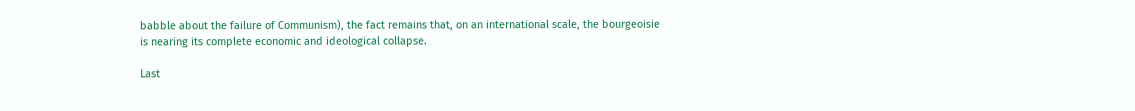babble about the failure of Communism), the fact remains that, on an international scale, the bourgeoisie is nearing its complete economic and ideological collapse.

Last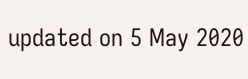updated on 5 May 2020